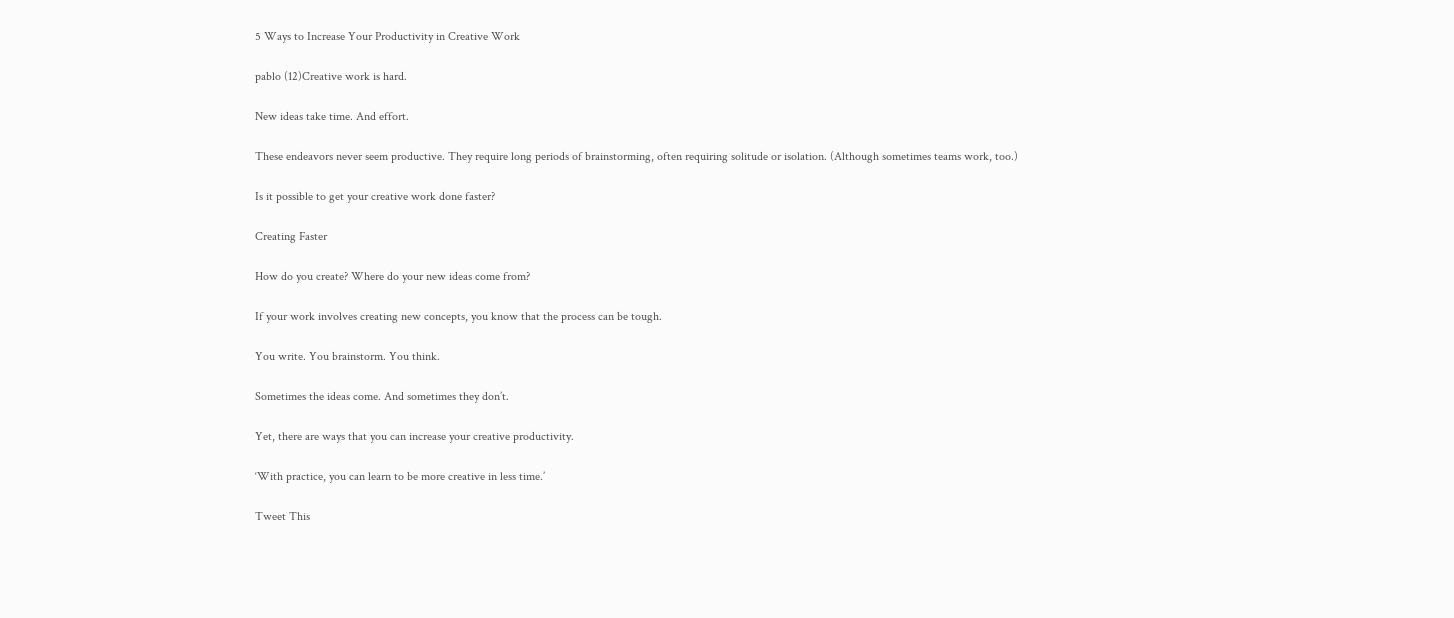5 Ways to Increase Your Productivity in Creative Work

pablo (12)Creative work is hard.

New ideas take time. And effort.

These endeavors never seem productive. They require long periods of brainstorming, often requiring solitude or isolation. (Although sometimes teams work, too.)

Is it possible to get your creative work done faster?

Creating Faster

How do you create? Where do your new ideas come from?

If your work involves creating new concepts, you know that the process can be tough.

You write. You brainstorm. You think.

Sometimes the ideas come. And sometimes they don’t.

Yet, there are ways that you can increase your creative productivity.

‘With practice, you can learn to be more creative in less time.’

Tweet This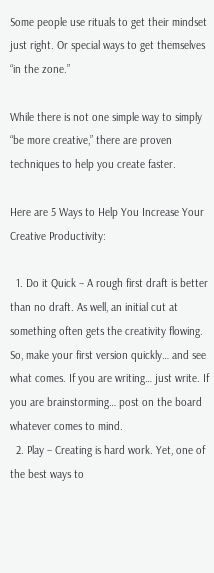Some people use rituals to get their mindset just right. Or special ways to get themselves “in the zone.”

While there is not one simple way to simply “be more creative,” there are proven techniques to help you create faster.

Here are 5 Ways to Help You Increase Your Creative Productivity:

  1. Do it Quick – A rough first draft is better than no draft. As well, an initial cut at something often gets the creativity flowing. So, make your first version quickly… and see what comes. If you are writing… just write. If you are brainstorming… post on the board whatever comes to mind.
  2. Play – Creating is hard work. Yet, one of the best ways to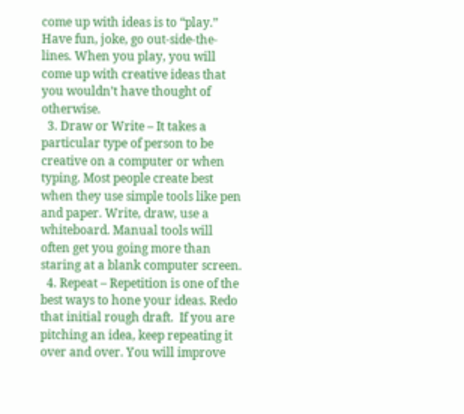come up with ideas is to “play.” Have fun, joke, go out-side-the-lines. When you play, you will come up with creative ideas that you wouldn’t have thought of otherwise.
  3. Draw or Write – It takes a particular type of person to be creative on a computer or when typing. Most people create best when they use simple tools like pen and paper. Write, draw, use a whiteboard. Manual tools will often get you going more than staring at a blank computer screen.
  4. Repeat – Repetition is one of the best ways to hone your ideas. Redo that initial rough draft.  If you are pitching an idea, keep repeating it over and over. You will improve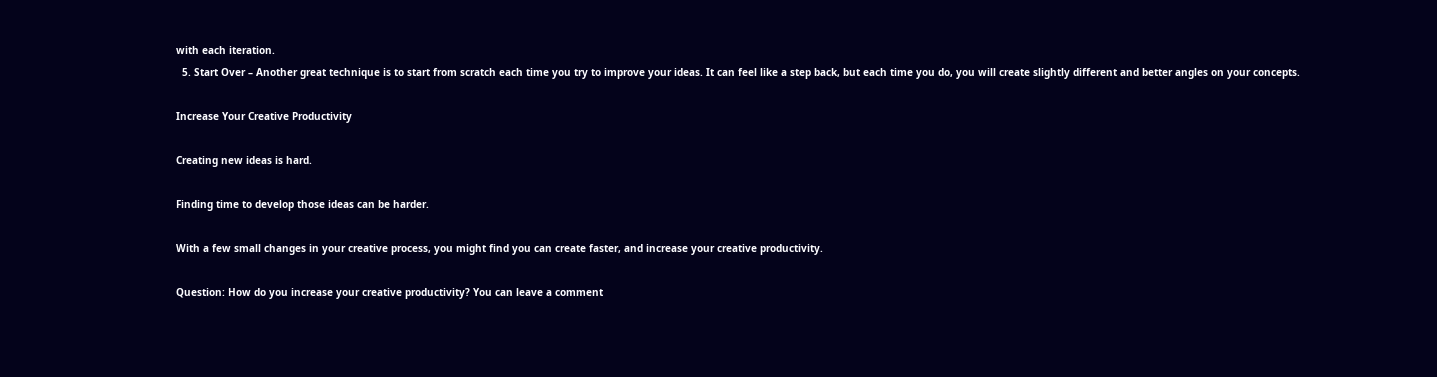with each iteration.
  5. Start Over – Another great technique is to start from scratch each time you try to improve your ideas. It can feel like a step back, but each time you do, you will create slightly different and better angles on your concepts.

Increase Your Creative Productivity

Creating new ideas is hard.

Finding time to develop those ideas can be harder.

With a few small changes in your creative process, you might find you can create faster, and increase your creative productivity.

Question: How do you increase your creative productivity? You can leave a comment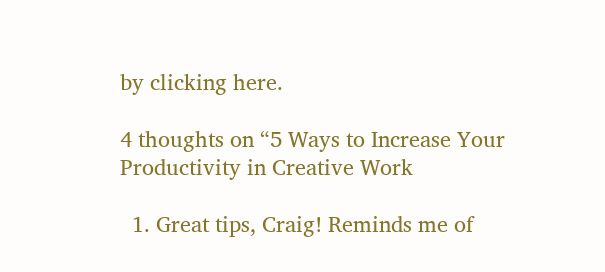by clicking here.

4 thoughts on “5 Ways to Increase Your Productivity in Creative Work

  1. Great tips, Craig! Reminds me of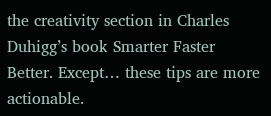the creativity section in Charles Duhigg’s book Smarter Faster Better. Except… these tips are more actionable.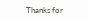Thanks for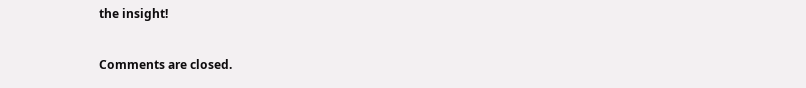the insight!

Comments are closed.